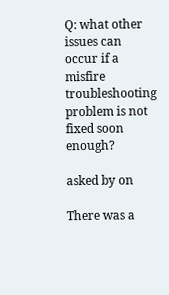Q: what other issues can occur if a misfire troubleshooting problem is not fixed soon enough?

asked by on

There was a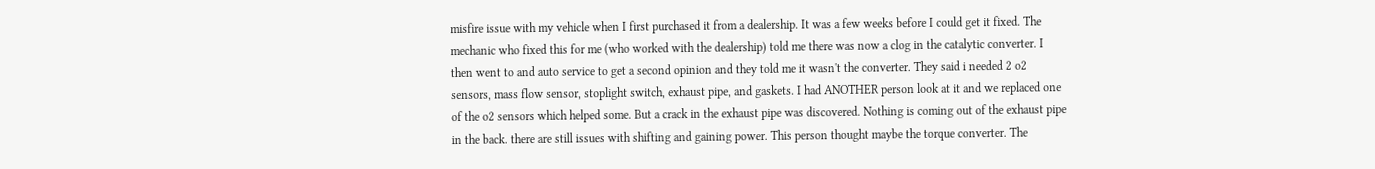misfire issue with my vehicle when I first purchased it from a dealership. It was a few weeks before I could get it fixed. The mechanic who fixed this for me (who worked with the dealership) told me there was now a clog in the catalytic converter. I then went to and auto service to get a second opinion and they told me it wasn't the converter. They said i needed 2 o2 sensors, mass flow sensor, stoplight switch, exhaust pipe, and gaskets. I had ANOTHER person look at it and we replaced one of the o2 sensors which helped some. But a crack in the exhaust pipe was discovered. Nothing is coming out of the exhaust pipe in the back. there are still issues with shifting and gaining power. This person thought maybe the torque converter. The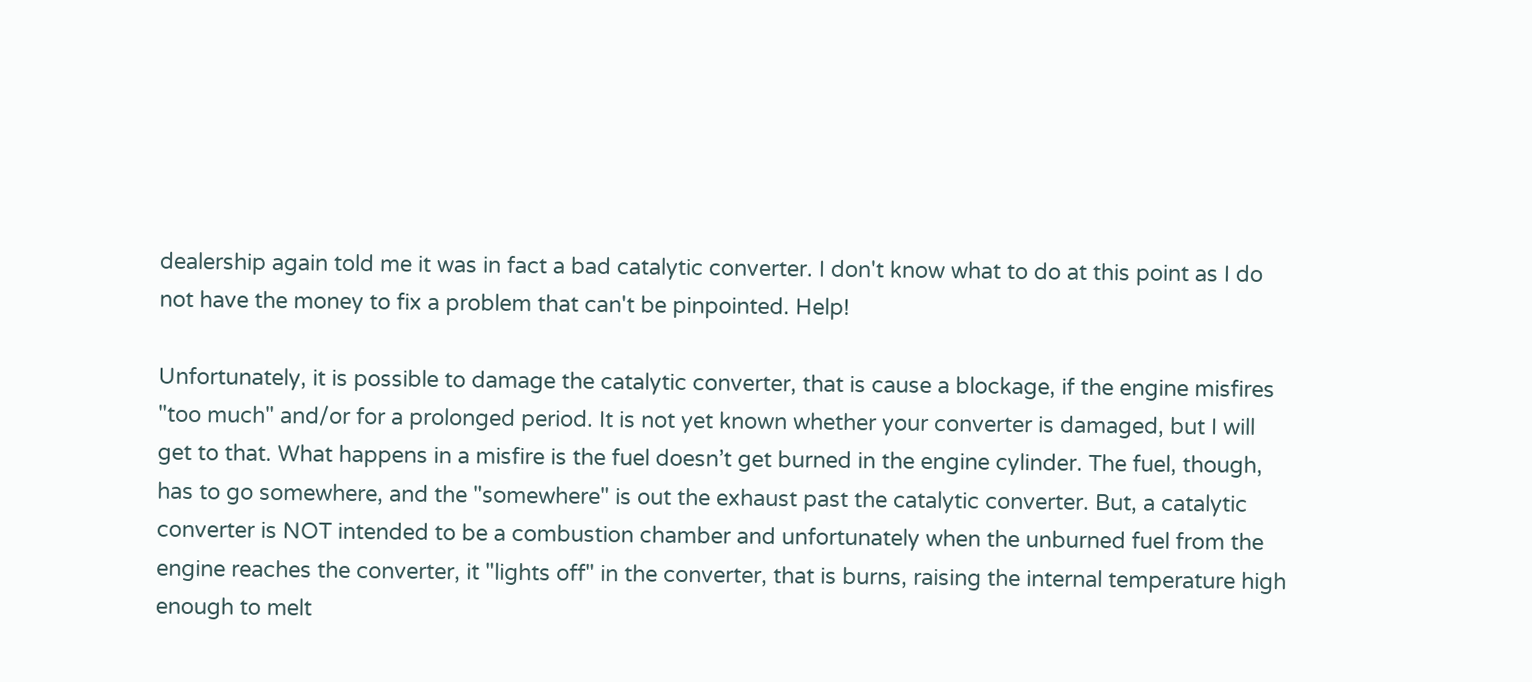dealership again told me it was in fact a bad catalytic converter. I don't know what to do at this point as I do not have the money to fix a problem that can't be pinpointed. Help!

Unfortunately, it is possible to damage the catalytic converter, that is cause a blockage, if the engine misfires "too much" and/or for a prolonged period. It is not yet known whether your converter is damaged, but I will get to that. What happens in a misfire is the fuel doesn’t get burned in the engine cylinder. The fuel, though, has to go somewhere, and the "somewhere" is out the exhaust past the catalytic converter. But, a catalytic converter is NOT intended to be a combustion chamber and unfortunately when the unburned fuel from the engine reaches the converter, it "lights off" in the converter, that is burns, raising the internal temperature high enough to melt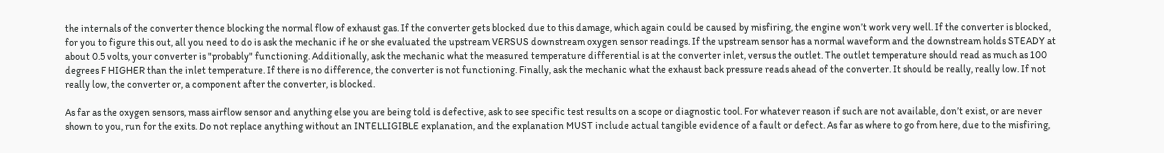the internals of the converter thence blocking the normal flow of exhaust gas. If the converter gets blocked due to this damage, which again could be caused by misfiring, the engine won’t work very well. If the converter is blocked, for you to figure this out, all you need to do is ask the mechanic if he or she evaluated the upstream VERSUS downstream oxygen sensor readings. If the upstream sensor has a normal waveform and the downstream holds STEADY at about 0.5 volts, your converter is "probably" functioning. Additionally, ask the mechanic what the measured temperature differential is at the converter inlet, versus the outlet. The outlet temperature should read as much as 100 degrees F HIGHER than the inlet temperature. If there is no difference, the converter is not functioning. Finally, ask the mechanic what the exhaust back pressure reads ahead of the converter. It should be really, really low. If not really low, the converter or, a component after the converter, is blocked.

As far as the oxygen sensors, mass airflow sensor and anything else you are being told is defective, ask to see specific test results on a scope or diagnostic tool. For whatever reason if such are not available, don’t exist, or are never shown to you, run for the exits. Do not replace anything without an INTELLIGIBLE explanation, and the explanation MUST include actual tangible evidence of a fault or defect. As far as where to go from here, due to the misfiring,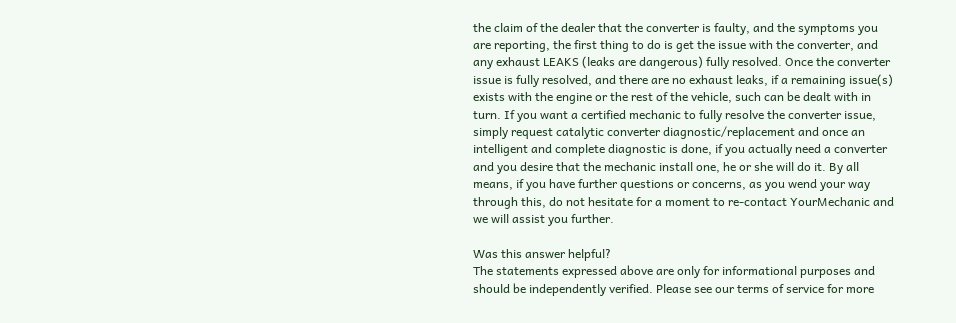the claim of the dealer that the converter is faulty, and the symptoms you are reporting, the first thing to do is get the issue with the converter, and any exhaust LEAKS (leaks are dangerous) fully resolved. Once the converter issue is fully resolved, and there are no exhaust leaks, if a remaining issue(s) exists with the engine or the rest of the vehicle, such can be dealt with in turn. If you want a certified mechanic to fully resolve the converter issue, simply request catalytic converter diagnostic/replacement and once an intelligent and complete diagnostic is done, if you actually need a converter and you desire that the mechanic install one, he or she will do it. By all means, if you have further questions or concerns, as you wend your way through this, do not hesitate for a moment to re-contact YourMechanic and we will assist you further.

Was this answer helpful?
The statements expressed above are only for informational purposes and should be independently verified. Please see our terms of service for more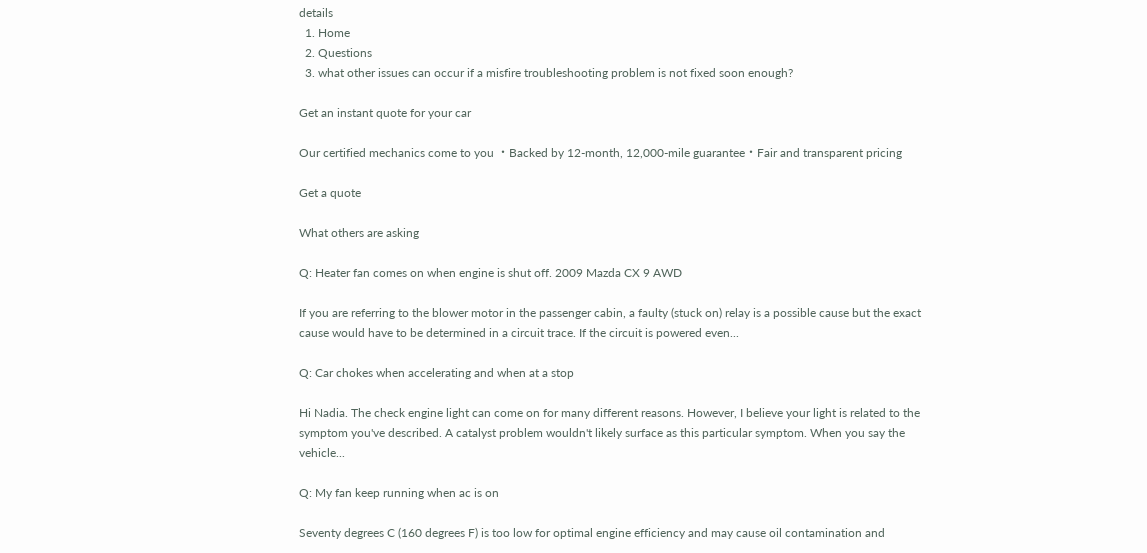details
  1. Home
  2. Questions
  3. what other issues can occur if a misfire troubleshooting problem is not fixed soon enough?

Get an instant quote for your car

Our certified mechanics come to you ・Backed by 12-month, 12,000-mile guarantee・Fair and transparent pricing

Get a quote

What others are asking

Q: Heater fan comes on when engine is shut off. 2009 Mazda CX 9 AWD

If you are referring to the blower motor in the passenger cabin, a faulty (stuck on) relay is a possible cause but the exact cause would have to be determined in a circuit trace. If the circuit is powered even...

Q: Car chokes when accelerating and when at a stop

Hi Nadia. The check engine light can come on for many different reasons. However, I believe your light is related to the symptom you've described. A catalyst problem wouldn't likely surface as this particular symptom. When you say the vehicle...

Q: My fan keep running when ac is on

Seventy degrees C (160 degrees F) is too low for optimal engine efficiency and may cause oil contamination and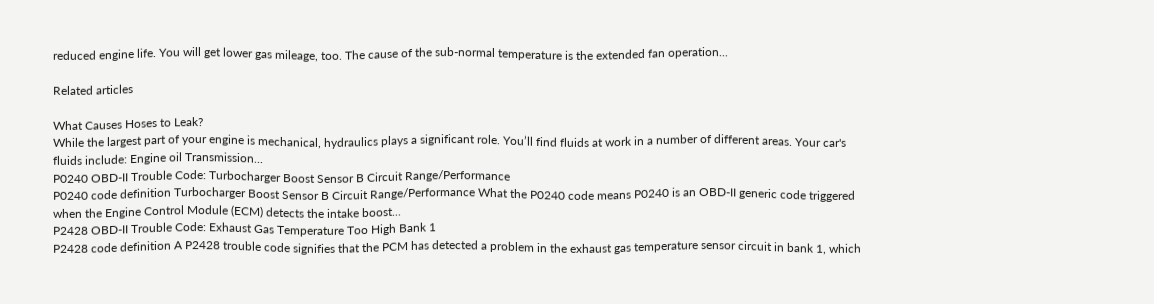reduced engine life. You will get lower gas mileage, too. The cause of the sub-normal temperature is the extended fan operation...

Related articles

What Causes Hoses to Leak?
While the largest part of your engine is mechanical, hydraulics plays a significant role. You’ll find fluids at work in a number of different areas. Your car's fluids include: Engine oil Transmission...
P0240 OBD-II Trouble Code: Turbocharger Boost Sensor B Circuit Range/Performance
P0240 code definition Turbocharger Boost Sensor B Circuit Range/Performance What the P0240 code means P0240 is an OBD-II generic code triggered when the Engine Control Module (ECM) detects the intake boost...
P2428 OBD-II Trouble Code: Exhaust Gas Temperature Too High Bank 1
P2428 code definition A P2428 trouble code signifies that the PCM has detected a problem in the exhaust gas temperature sensor circuit in bank 1, which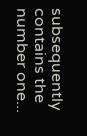subsequently contains the number one...